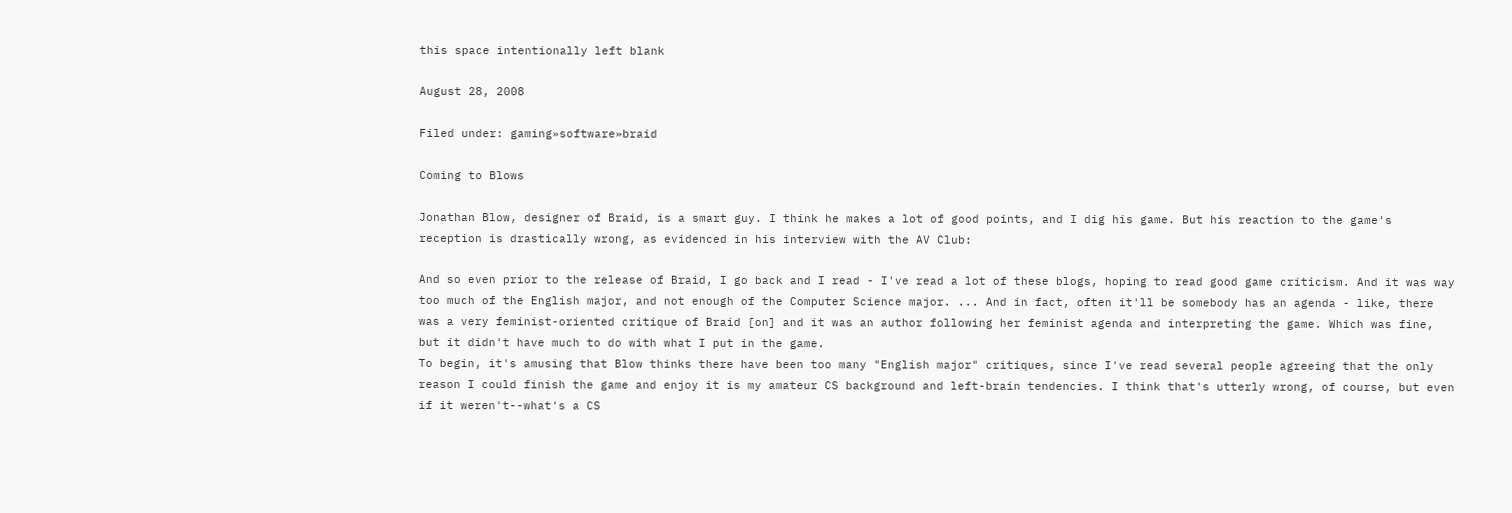this space intentionally left blank

August 28, 2008

Filed under: gaming»software»braid

Coming to Blows

Jonathan Blow, designer of Braid, is a smart guy. I think he makes a lot of good points, and I dig his game. But his reaction to the game's reception is drastically wrong, as evidenced in his interview with the AV Club:

And so even prior to the release of Braid, I go back and I read - I've read a lot of these blogs, hoping to read good game criticism. And it was way too much of the English major, and not enough of the Computer Science major. ... And in fact, often it'll be somebody has an agenda - like, there was a very feminist-oriented critique of Braid [on] and it was an author following her feminist agenda and interpreting the game. Which was fine, but it didn't have much to do with what I put in the game.
To begin, it's amusing that Blow thinks there have been too many "English major" critiques, since I've read several people agreeing that the only reason I could finish the game and enjoy it is my amateur CS background and left-brain tendencies. I think that's utterly wrong, of course, but even if it weren't--what's a CS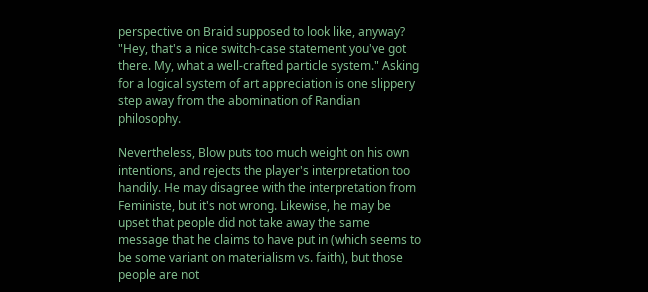perspective on Braid supposed to look like, anyway? "Hey, that's a nice switch-case statement you've got there. My, what a well-crafted particle system." Asking for a logical system of art appreciation is one slippery step away from the abomination of Randian philosophy.

Nevertheless, Blow puts too much weight on his own intentions, and rejects the player's interpretation too handily. He may disagree with the interpretation from Feministe, but it's not wrong. Likewise, he may be upset that people did not take away the same message that he claims to have put in (which seems to be some variant on materialism vs. faith), but those people are not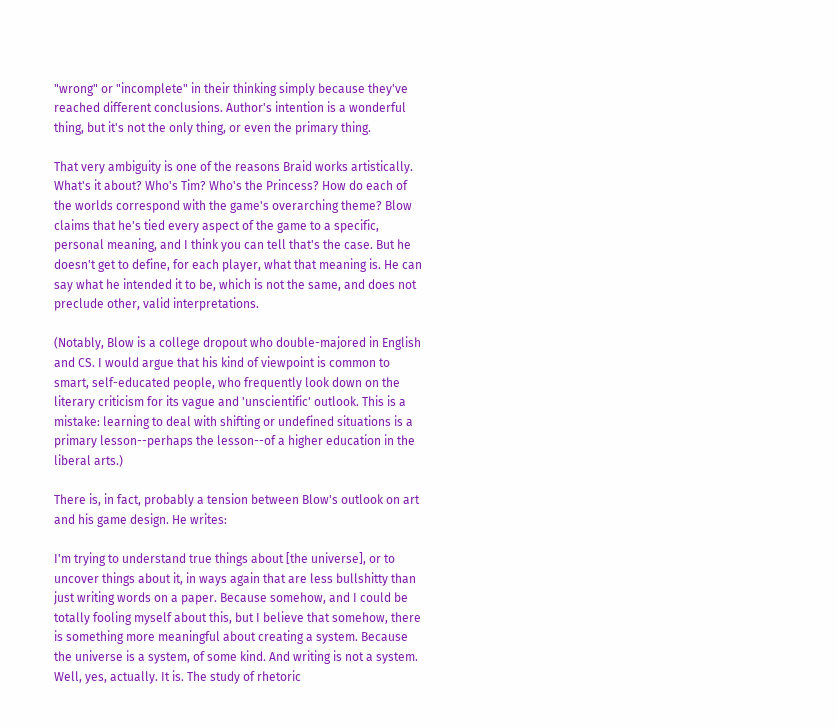"wrong" or "incomplete" in their thinking simply because they've reached different conclusions. Author's intention is a wonderful thing, but it's not the only thing, or even the primary thing.

That very ambiguity is one of the reasons Braid works artistically. What's it about? Who's Tim? Who's the Princess? How do each of the worlds correspond with the game's overarching theme? Blow claims that he's tied every aspect of the game to a specific, personal meaning, and I think you can tell that's the case. But he doesn't get to define, for each player, what that meaning is. He can say what he intended it to be, which is not the same, and does not preclude other, valid interpretations.

(Notably, Blow is a college dropout who double-majored in English and CS. I would argue that his kind of viewpoint is common to smart, self-educated people, who frequently look down on the literary criticism for its vague and 'unscientific' outlook. This is a mistake: learning to deal with shifting or undefined situations is a primary lesson--perhaps the lesson--of a higher education in the liberal arts.)

There is, in fact, probably a tension between Blow's outlook on art and his game design. He writes:

I'm trying to understand true things about [the universe], or to uncover things about it, in ways again that are less bullshitty than just writing words on a paper. Because somehow, and I could be totally fooling myself about this, but I believe that somehow, there is something more meaningful about creating a system. Because the universe is a system, of some kind. And writing is not a system.
Well, yes, actually. It is. The study of rhetoric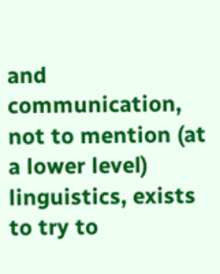and communication, not to mention (at a lower level) linguistics, exists to try to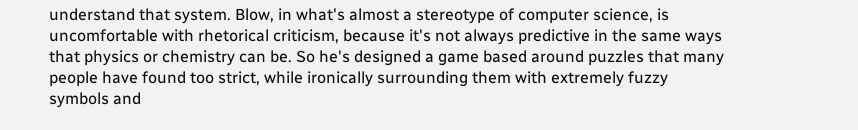understand that system. Blow, in what's almost a stereotype of computer science, is uncomfortable with rhetorical criticism, because it's not always predictive in the same ways that physics or chemistry can be. So he's designed a game based around puzzles that many people have found too strict, while ironically surrounding them with extremely fuzzy symbols and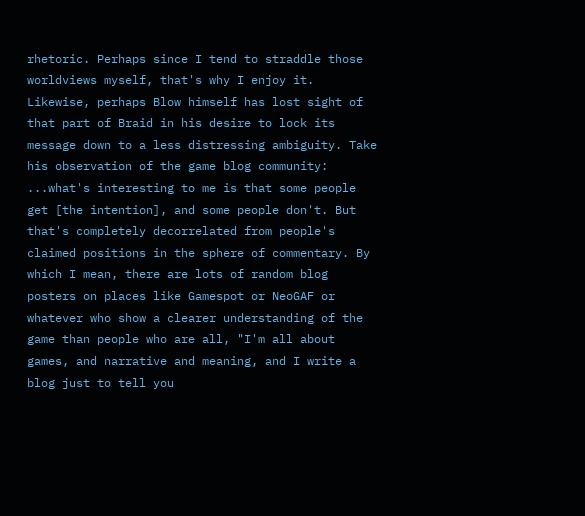rhetoric. Perhaps since I tend to straddle those worldviews myself, that's why I enjoy it. Likewise, perhaps Blow himself has lost sight of that part of Braid in his desire to lock its message down to a less distressing ambiguity. Take his observation of the game blog community:
...what's interesting to me is that some people get [the intention], and some people don't. But that's completely decorrelated from people's claimed positions in the sphere of commentary. By which I mean, there are lots of random blog posters on places like Gamespot or NeoGAF or whatever who show a clearer understanding of the game than people who are all, "I'm all about games, and narrative and meaning, and I write a blog just to tell you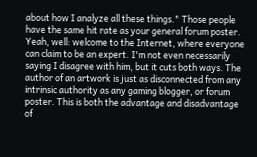about how I analyze all these things." Those people have the same hit rate as your general forum poster.
Yeah, well: welcome to the Internet, where everyone can claim to be an expert. I'm not even necessarily saying I disagree with him, but it cuts both ways. The author of an artwork is just as disconnected from any intrinsic authority as any gaming blogger, or forum poster. This is both the advantage and disadvantage of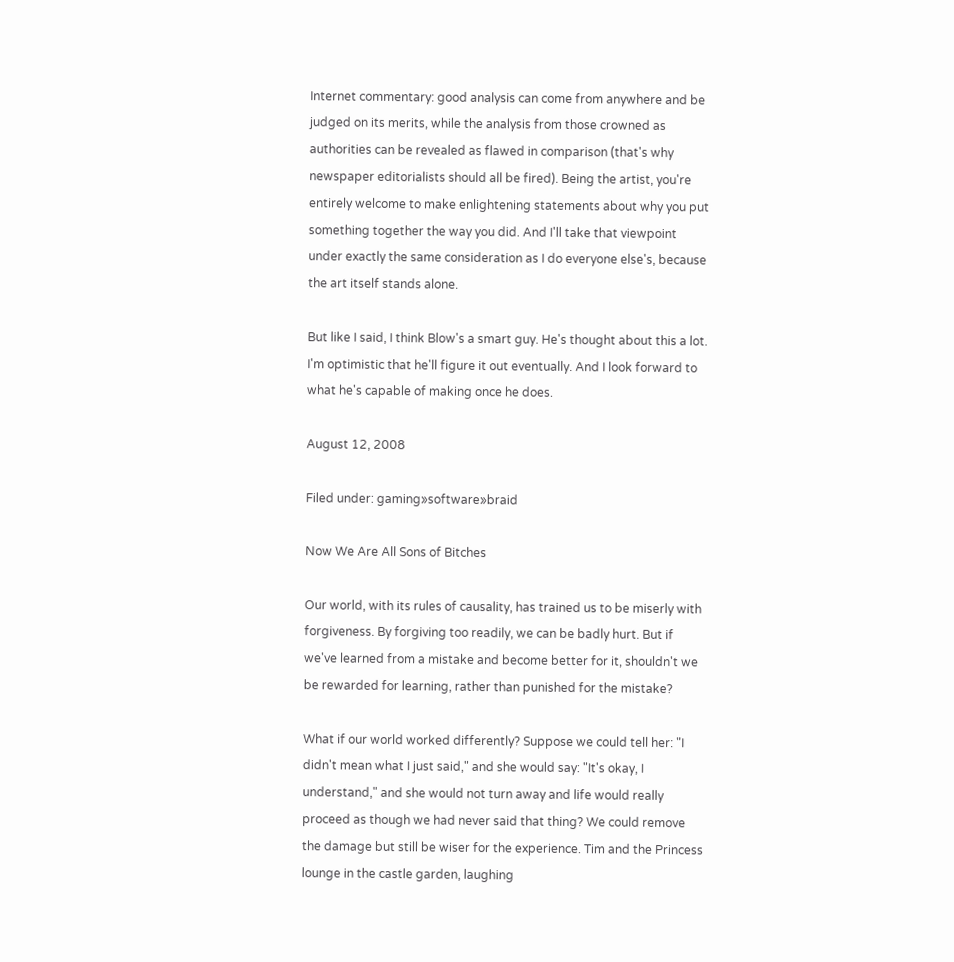Internet commentary: good analysis can come from anywhere and be judged on its merits, while the analysis from those crowned as authorities can be revealed as flawed in comparison (that's why newspaper editorialists should all be fired). Being the artist, you're entirely welcome to make enlightening statements about why you put something together the way you did. And I'll take that viewpoint under exactly the same consideration as I do everyone else's, because the art itself stands alone.

But like I said, I think Blow's a smart guy. He's thought about this a lot. I'm optimistic that he'll figure it out eventually. And I look forward to what he's capable of making once he does.

August 12, 2008

Filed under: gaming»software»braid

Now We Are All Sons of Bitches

Our world, with its rules of causality, has trained us to be miserly with forgiveness. By forgiving too readily, we can be badly hurt. But if we've learned from a mistake and become better for it, shouldn't we be rewarded for learning, rather than punished for the mistake?

What if our world worked differently? Suppose we could tell her: "I didn't mean what I just said," and she would say: "It's okay, I understand," and she would not turn away and life would really proceed as though we had never said that thing? We could remove the damage but still be wiser for the experience. Tim and the Princess lounge in the castle garden, laughing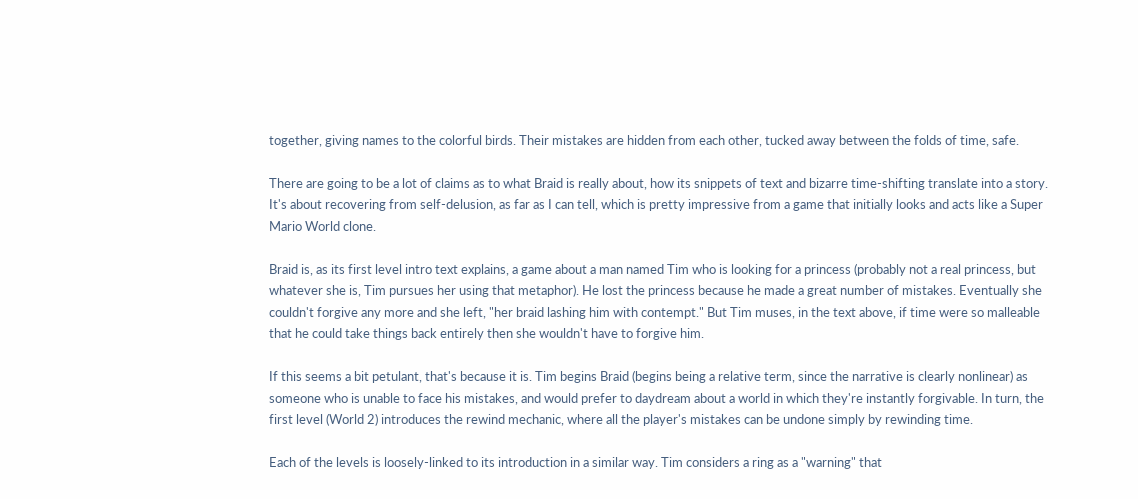together, giving names to the colorful birds. Their mistakes are hidden from each other, tucked away between the folds of time, safe.

There are going to be a lot of claims as to what Braid is really about, how its snippets of text and bizarre time-shifting translate into a story. It's about recovering from self-delusion, as far as I can tell, which is pretty impressive from a game that initially looks and acts like a Super Mario World clone.

Braid is, as its first level intro text explains, a game about a man named Tim who is looking for a princess (probably not a real princess, but whatever she is, Tim pursues her using that metaphor). He lost the princess because he made a great number of mistakes. Eventually she couldn't forgive any more and she left, "her braid lashing him with contempt." But Tim muses, in the text above, if time were so malleable that he could take things back entirely then she wouldn't have to forgive him.

If this seems a bit petulant, that's because it is. Tim begins Braid (begins being a relative term, since the narrative is clearly nonlinear) as someone who is unable to face his mistakes, and would prefer to daydream about a world in which they're instantly forgivable. In turn, the first level (World 2) introduces the rewind mechanic, where all the player's mistakes can be undone simply by rewinding time.

Each of the levels is loosely-linked to its introduction in a similar way. Tim considers a ring as a "warning" that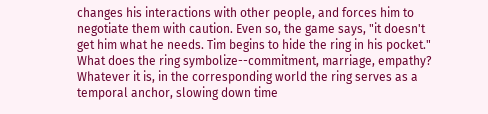changes his interactions with other people, and forces him to negotiate them with caution. Even so, the game says, "it doesn't get him what he needs. Tim begins to hide the ring in his pocket." What does the ring symbolize--commitment, marriage, empathy? Whatever it is, in the corresponding world the ring serves as a temporal anchor, slowing down time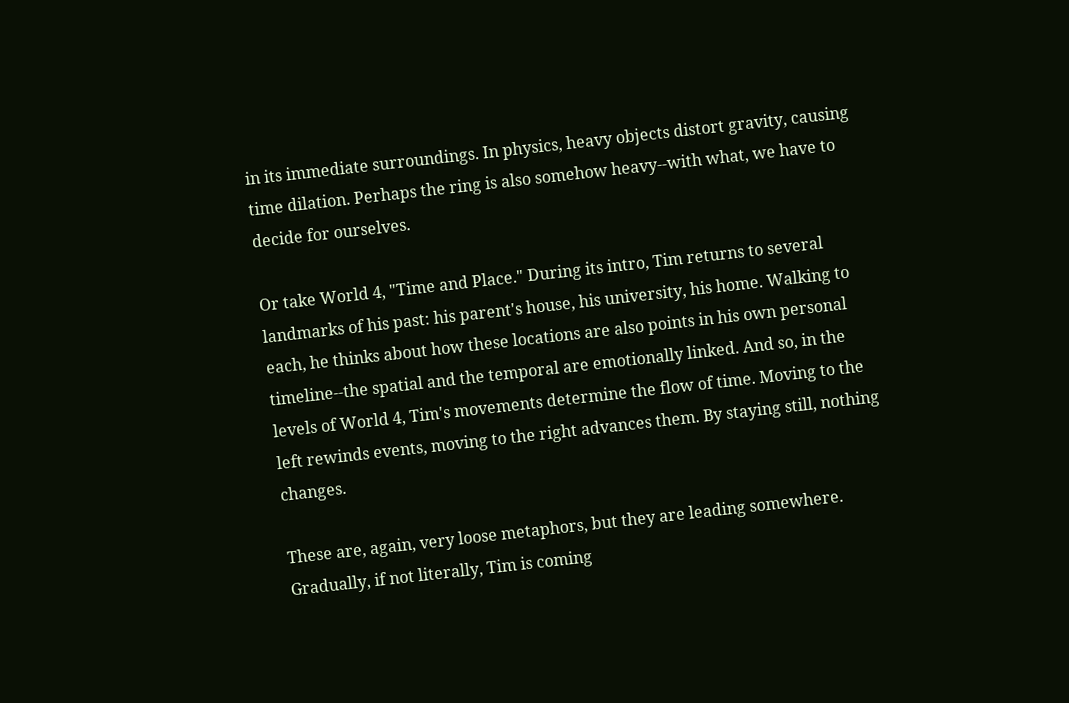in its immediate surroundings. In physics, heavy objects distort gravity, causing time dilation. Perhaps the ring is also somehow heavy--with what, we have to decide for ourselves.

Or take World 4, "Time and Place." During its intro, Tim returns to several landmarks of his past: his parent's house, his university, his home. Walking to each, he thinks about how these locations are also points in his own personal timeline--the spatial and the temporal are emotionally linked. And so, in the levels of World 4, Tim's movements determine the flow of time. Moving to the left rewinds events, moving to the right advances them. By staying still, nothing changes.

These are, again, very loose metaphors, but they are leading somewhere. Gradually, if not literally, Tim is coming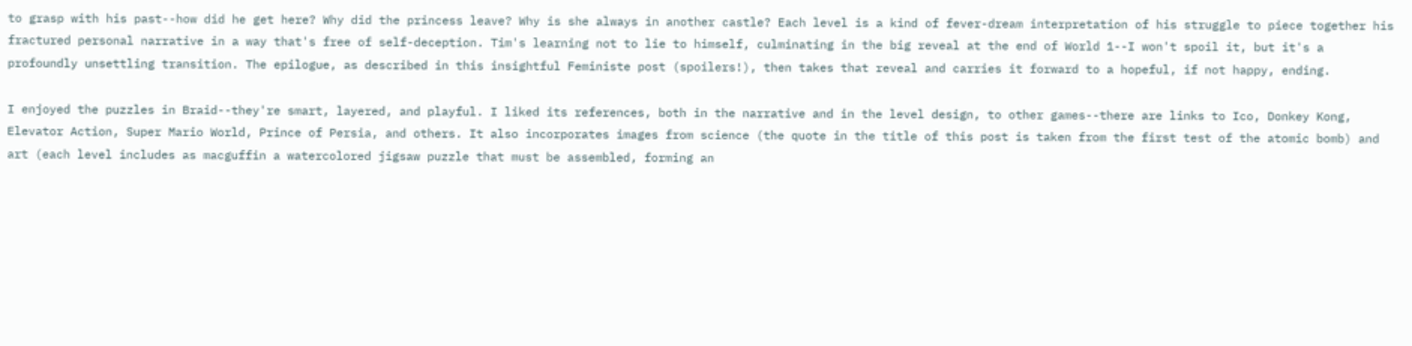to grasp with his past--how did he get here? Why did the princess leave? Why is she always in another castle? Each level is a kind of fever-dream interpretation of his struggle to piece together his fractured personal narrative in a way that's free of self-deception. Tim's learning not to lie to himself, culminating in the big reveal at the end of World 1--I won't spoil it, but it's a profoundly unsettling transition. The epilogue, as described in this insightful Feministe post (spoilers!), then takes that reveal and carries it forward to a hopeful, if not happy, ending.

I enjoyed the puzzles in Braid--they're smart, layered, and playful. I liked its references, both in the narrative and in the level design, to other games--there are links to Ico, Donkey Kong, Elevator Action, Super Mario World, Prince of Persia, and others. It also incorporates images from science (the quote in the title of this post is taken from the first test of the atomic bomb) and art (each level includes as macguffin a watercolored jigsaw puzzle that must be assembled, forming an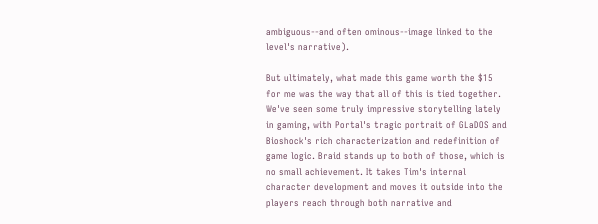ambiguous--and often ominous--image linked to the level's narrative).

But ultimately, what made this game worth the $15 for me was the way that all of this is tied together. We've seen some truly impressive storytelling lately in gaming, with Portal's tragic portrait of GLaDOS and Bioshock's rich characterization and redefinition of game logic. Braid stands up to both of those, which is no small achievement. It takes Tim's internal character development and moves it outside into the players reach through both narrative and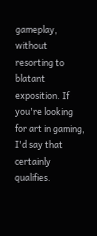gameplay, without resorting to blatant exposition. If you're looking for art in gaming, I'd say that certainly qualifies.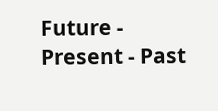Future - Present - Past